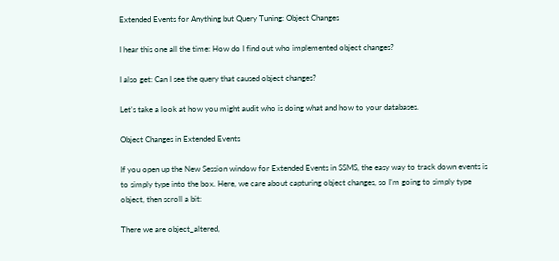Extended Events for Anything but Query Tuning: Object Changes

I hear this one all the time: How do I find out who implemented object changes?

I also get: Can I see the query that caused object changes?

Let’s take a look at how you might audit who is doing what and how to your databases.

Object Changes in Extended Events

If you open up the New Session window for Extended Events in SSMS, the easy way to track down events is to simply type into the box. Here, we care about capturing object changes, so I’m going to simply type object, then scroll a bit:

There we are object_altered,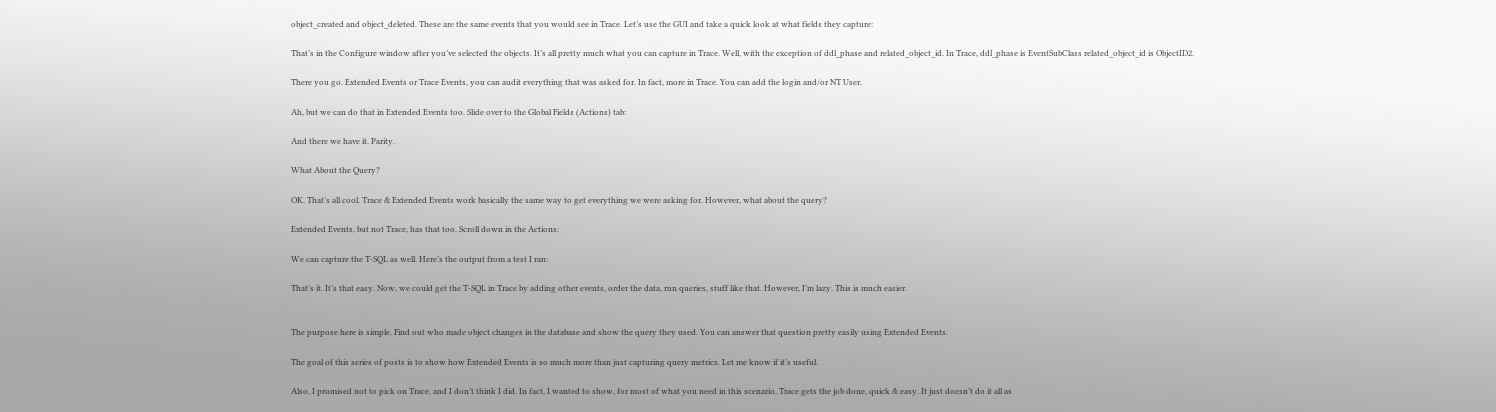object_created and object_deleted. These are the same events that you would see in Trace. Let’s use the GUI and take a quick look at what fields they capture:

That’s in the Configure window after you’ve selected the objects. It’s all pretty much what you can capture in Trace. Well, with the exception of ddl_phase and related_object_id. In Trace, ddl_phase is EventSubClass related_object_id is ObjectID2.

There you go. Extended Events or Trace Events, you can audit everything that was asked for. In fact, more in Trace. You can add the login and/or NT User.

Ah, but we can do that in Extended Events too. Slide over to the Global Fields (Actions) tab:

And there we have it. Parity.

What About the Query?

OK. That’s all cool. Trace & Extended Events work basically the same way to get everything we were asking for. However, what about the query?

Extended Events, but not Trace, has that too. Scroll down in the Actions:

We can capture the T-SQL as well. Here’s the output from a test I ran:

That’s it. It’s that easy. Now, we could get the T-SQL in Trace by adding other events, order the data, run queries, stuff like that. However, I’m lazy. This is much easier.


The purpose here is simple. Find out who made object changes in the database and show the query they used. You can answer that question pretty easily using Extended Events.

The goal of this series of posts is to show how Extended Events is so much more than just capturing query metrics. Let me know if it’s useful.

Also, I promised not to pick on Trace, and I don’t think I did. In fact, I wanted to show, for most of what you need in this scenario, Trace gets the job done, quick & easy. It just doesn’t do it all as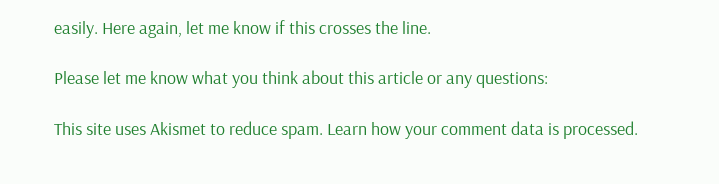easily. Here again, let me know if this crosses the line.

Please let me know what you think about this article or any questions:

This site uses Akismet to reduce spam. Learn how your comment data is processed.